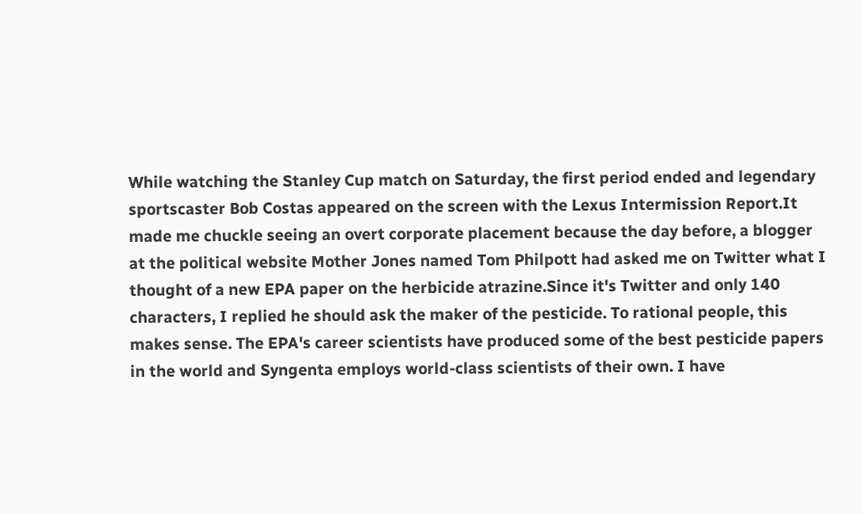While watching the Stanley Cup match on Saturday, the first period ended and legendary sportscaster Bob Costas appeared on the screen with the Lexus Intermission Report.It made me chuckle seeing an overt corporate placement because the day before, a blogger at the political website Mother Jones named Tom Philpott had asked me on Twitter what I thought of a new EPA paper on the herbicide atrazine.Since it's Twitter and only 140 characters, I replied he should ask the maker of the pesticide. To rational people, this makes sense. The EPA's career scientists have produced some of the best pesticide papers in the world and Syngenta employs world-class scientists of their own. I have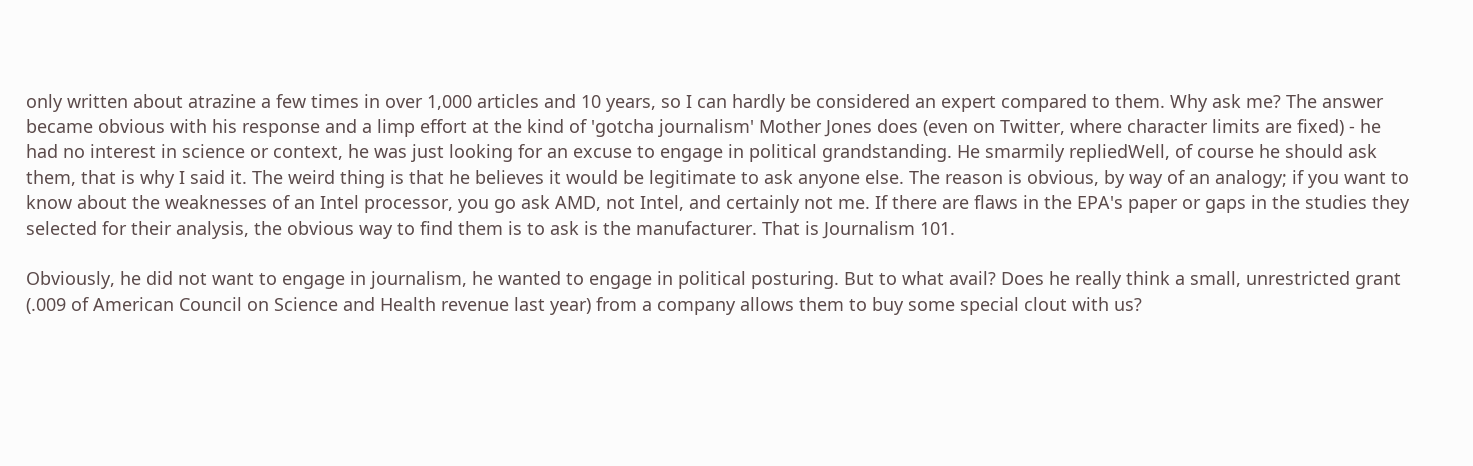only written about atrazine a few times in over 1,000 articles and 10 years, so I can hardly be considered an expert compared to them. Why ask me? The answer became obvious with his response and a limp effort at the kind of 'gotcha journalism' Mother Jones does (even on Twitter, where character limits are fixed) - he had no interest in science or context, he was just looking for an excuse to engage in political grandstanding. He smarmily repliedWell, of course he should ask them, that is why I said it. The weird thing is that he believes it would be legitimate to ask anyone else. The reason is obvious, by way of an analogy; if you want to know about the weaknesses of an Intel processor, you go ask AMD, not Intel, and certainly not me. If there are flaws in the EPA's paper or gaps in the studies they selected for their analysis, the obvious way to find them is to ask is the manufacturer. That is Journalism 101.

Obviously, he did not want to engage in journalism, he wanted to engage in political posturing. But to what avail? Does he really think a small, unrestricted grant (.009 of American Council on Science and Health revenue last year) from a company allows them to buy some special clout with us?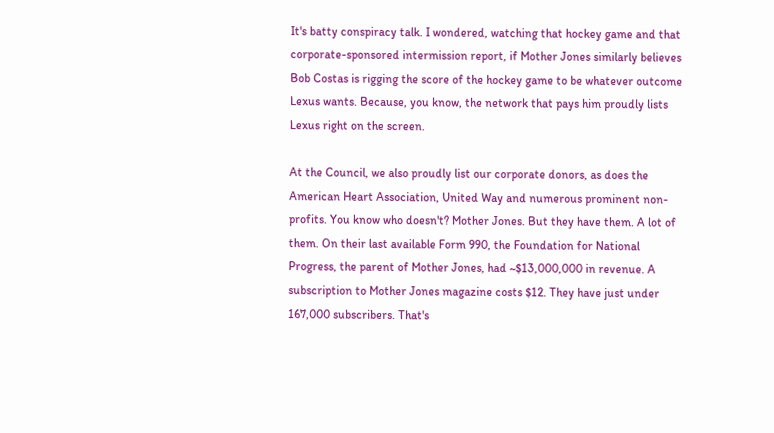It's batty conspiracy talk. I wondered, watching that hockey game and that corporate-sponsored intermission report, if Mother Jones similarly believes Bob Costas is rigging the score of the hockey game to be whatever outcome Lexus wants. Because, you know, the network that pays him proudly lists Lexus right on the screen.

At the Council, we also proudly list our corporate donors, as does the American Heart Association, United Way and numerous prominent non-profits. You know who doesn't? Mother Jones. But they have them. A lot of them. On their last available Form 990, the Foundation for National Progress, the parent of Mother Jones, had ~$13,000,000 in revenue. A subscription to Mother Jones magazine costs $12. They have just under 167,000 subscribers. That's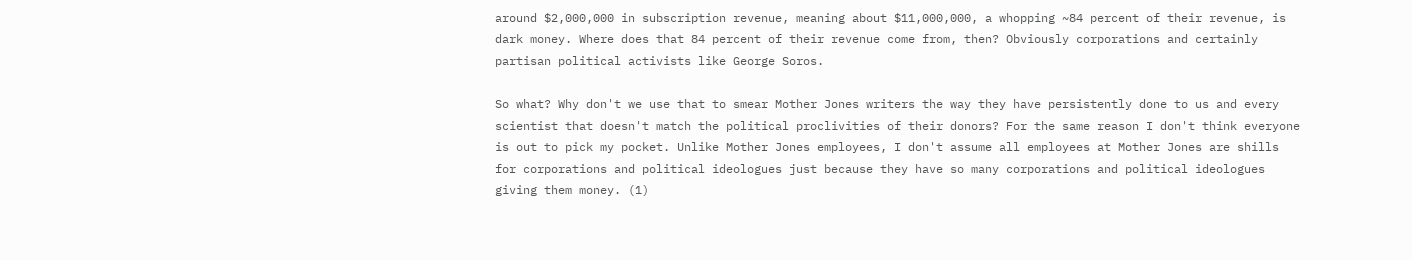around $2,000,000 in subscription revenue, meaning about $11,000,000, a whopping ~84 percent of their revenue, is dark money. Where does that 84 percent of their revenue come from, then? Obviously corporations and certainly partisan political activists like George Soros.

So what? Why don't we use that to smear Mother Jones writers the way they have persistently done to us and every scientist that doesn't match the political proclivities of their donors? For the same reason I don't think everyone is out to pick my pocket. Unlike Mother Jones employees, I don't assume all employees at Mother Jones are shills for corporations and political ideologues just because they have so many corporations and political ideologues giving them money. (1)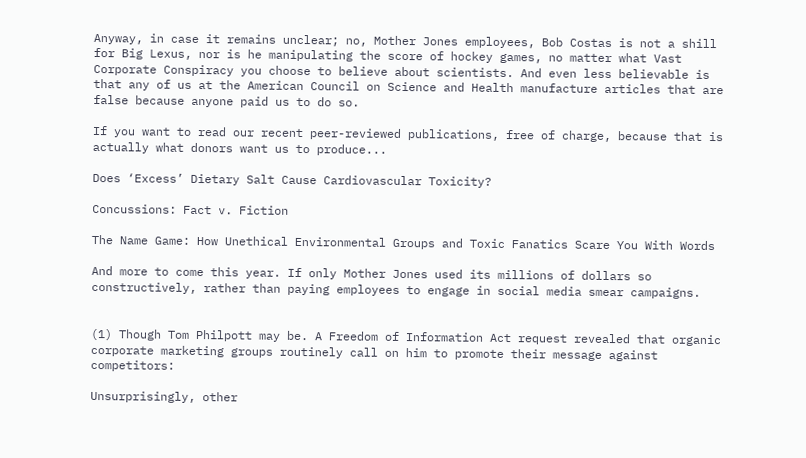Anyway, in case it remains unclear; no, Mother Jones employees, Bob Costas is not a shill for Big Lexus, nor is he manipulating the score of hockey games, no matter what Vast Corporate Conspiracy you choose to believe about scientists. And even less believable is that any of us at the American Council on Science and Health manufacture articles that are false because anyone paid us to do so.

If you want to read our recent peer-reviewed publications, free of charge, because that is actually what donors want us to produce...

Does ‘Excess’ Dietary Salt Cause Cardiovascular Toxicity?

Concussions: Fact v. Fiction

The Name Game: How Unethical Environmental Groups and Toxic Fanatics Scare You With Words

And more to come this year. If only Mother Jones used its millions of dollars so constructively, rather than paying employees to engage in social media smear campaigns.


(1) Though Tom Philpott may be. A Freedom of Information Act request revealed that organic corporate marketing groups routinely call on him to promote their message against competitors:

Unsurprisingly, other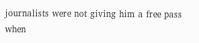journalists were not giving him a free pass when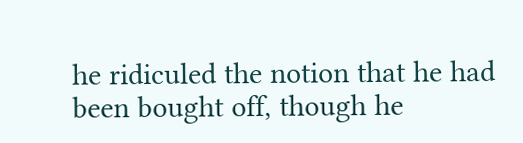he ridiculed the notion that he had been bought off, though he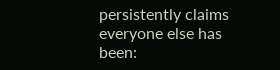persistently claims everyone else has been: